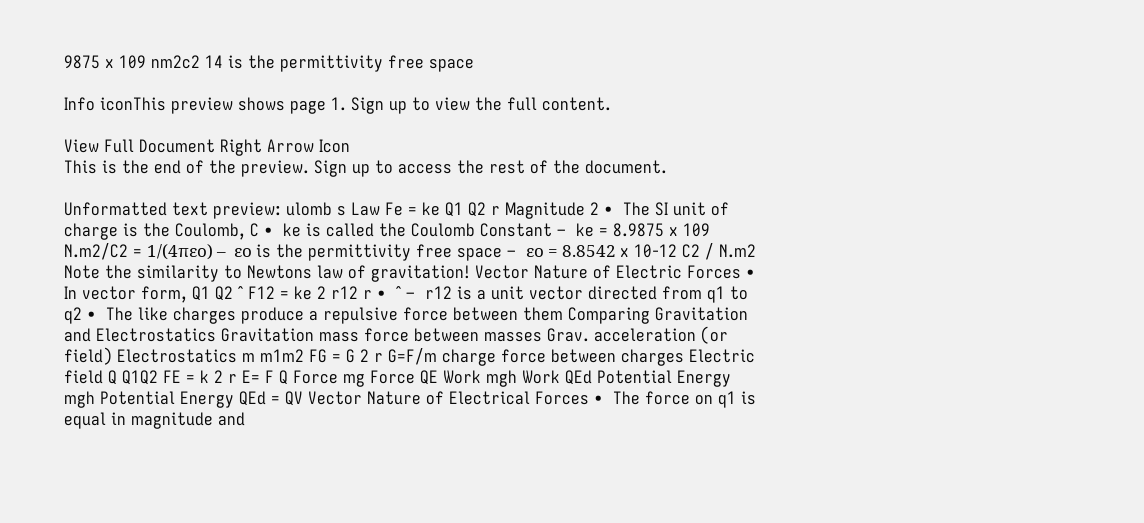9875 x 109 nm2c2 14 is the permittivity free space

Info iconThis preview shows page 1. Sign up to view the full content.

View Full Document Right Arrow Icon
This is the end of the preview. Sign up to access the rest of the document.

Unformatted text preview: ulomb s Law Fe = ke Q1 Q2 r Magnitude 2 •  The SI unit of charge is the Coulomb, C •  ke is called the Coulomb Constant –  ke = 8.9875 x 109 N.m2/C2 = 1/(4πεο) –  εο is the permittivity free space –  εο = 8.8542 x 10-12 C2 / N.m2 Note the similarity to Newtons law of gravitation! Vector Nature of Electric Forces •  In vector form, Q1 Q2 ˆ F12 = ke 2 r12 r •  ˆ –  r12 is a unit vector directed from q1 to q2 •  The like charges produce a repulsive force between them Comparing Gravitation and Electrostatics Gravitation mass force between masses Grav. acceleration (or field) Electrostatics m m1m2 FG = G 2 r G=F/m charge force between charges Electric field Q Q1Q2 FE = k 2 r E= F Q Force mg Force QE Work mgh Work QEd Potential Energy mgh Potential Energy QEd = QV Vector Nature of Electrical Forces •  The force on q1 is equal in magnitude and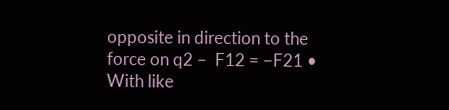opposite in direction to the force on q2 –  F12 = −F21 •  With like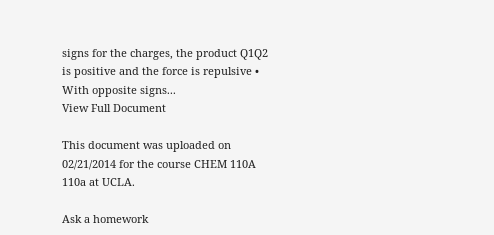signs for the charges, the product Q1Q2 is positive and the force is repulsive •  With opposite signs...
View Full Document

This document was uploaded on 02/21/2014 for the course CHEM 110A 110a at UCLA.

Ask a homework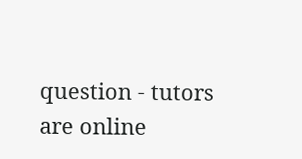question - tutors are online